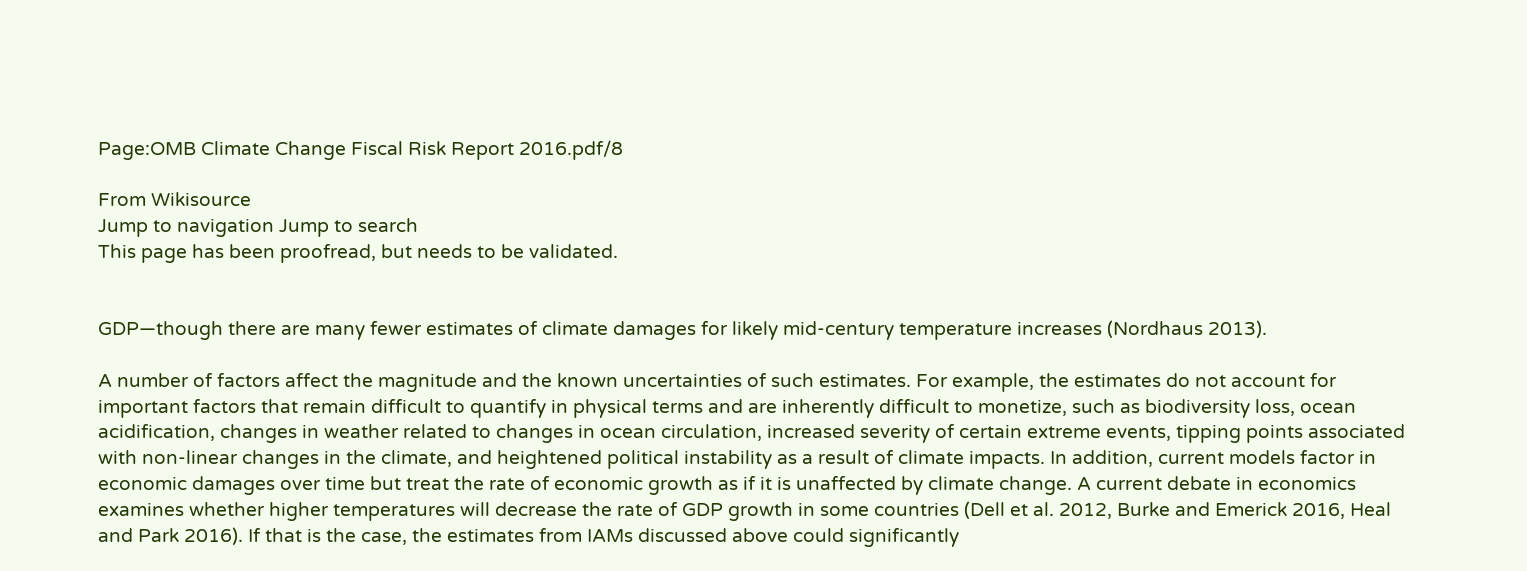Page:OMB Climate Change Fiscal Risk Report 2016.pdf/8

From Wikisource
Jump to navigation Jump to search
This page has been proofread, but needs to be validated.


GDP—though there are many fewer estimates of climate damages for likely mid-century temperature increases (Nordhaus 2013).

A number of factors affect the magnitude and the known uncertainties of such estimates. For example, the estimates do not account for important factors that remain difficult to quantify in physical terms and are inherently difficult to monetize, such as biodiversity loss, ocean acidification, changes in weather related to changes in ocean circulation, increased severity of certain extreme events, tipping points associated with non-linear changes in the climate, and heightened political instability as a result of climate impacts. In addition, current models factor in economic damages over time but treat the rate of economic growth as if it is unaffected by climate change. A current debate in economics examines whether higher temperatures will decrease the rate of GDP growth in some countries (Dell et al. 2012, Burke and Emerick 2016, Heal and Park 2016). If that is the case, the estimates from IAMs discussed above could significantly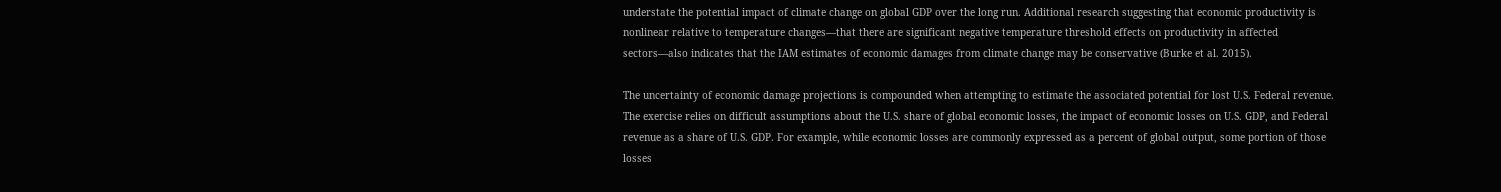understate the potential impact of climate change on global GDP over the long run. Additional research suggesting that economic productivity is nonlinear relative to temperature changes—that there are significant negative temperature threshold effects on productivity in affected sectors—also indicates that the IAM estimates of economic damages from climate change may be conservative (Burke et al. 2015).

The uncertainty of economic damage projections is compounded when attempting to estimate the associated potential for lost U.S. Federal revenue. The exercise relies on difficult assumptions about the U.S. share of global economic losses, the impact of economic losses on U.S. GDP, and Federal revenue as a share of U.S. GDP. For example, while economic losses are commonly expressed as a percent of global output, some portion of those losses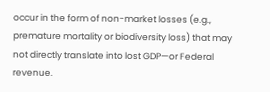occur in the form of non-market losses (e.g., premature mortality or biodiversity loss) that may not directly translate into lost GDP—or Federal revenue.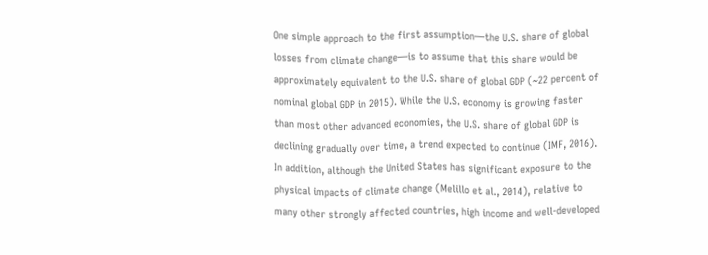One simple approach to the first assumption—the U.S. share of global losses from climate change—is to assume that this share would be approximately equivalent to the U.S. share of global GDP (~22 percent of nominal global GDP in 2015). While the U.S. economy is growing faster than most other advanced economies, the U.S. share of global GDP is declining gradually over time, a trend expected to continue (IMF, 2016). In addition, although the United States has significant exposure to the physical impacts of climate change (Melillo et al., 2014), relative to many other strongly affected countries, high income and well-developed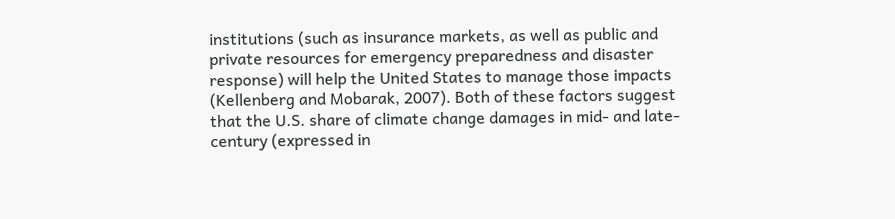institutions (such as insurance markets, as well as public and private resources for emergency preparedness and disaster response) will help the United States to manage those impacts (Kellenberg and Mobarak, 2007). Both of these factors suggest that the U.S. share of climate change damages in mid- and late-century (expressed in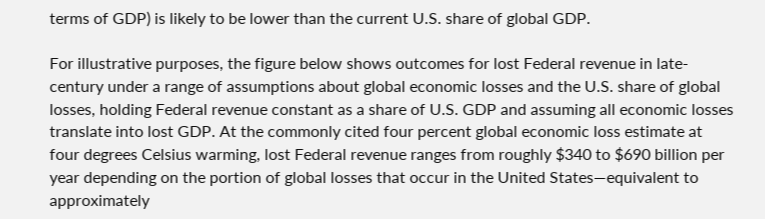terms of GDP) is likely to be lower than the current U.S. share of global GDP.

For illustrative purposes, the figure below shows outcomes for lost Federal revenue in late-century under a range of assumptions about global economic losses and the U.S. share of global losses, holding Federal revenue constant as a share of U.S. GDP and assuming all economic losses translate into lost GDP. At the commonly cited four percent global economic loss estimate at four degrees Celsius warming, lost Federal revenue ranges from roughly $340 to $690 billion per year depending on the portion of global losses that occur in the United States—equivalent to approximately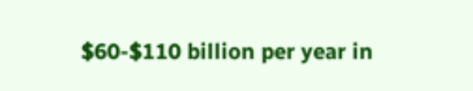$60-$110 billion per year in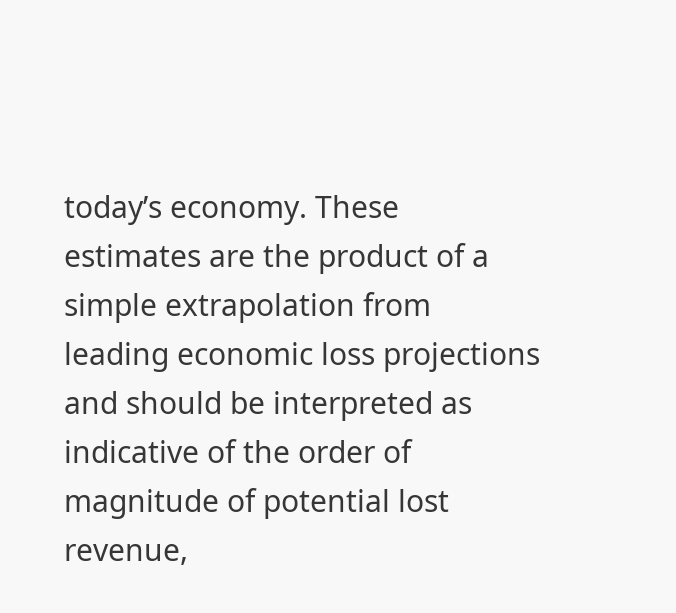today’s economy. These estimates are the product of a simple extrapolation from leading economic loss projections and should be interpreted as indicative of the order of magnitude of potential lost revenue,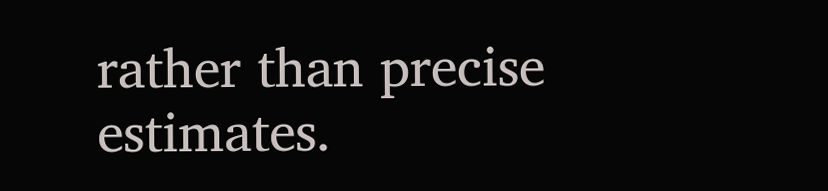rather than precise estimates.